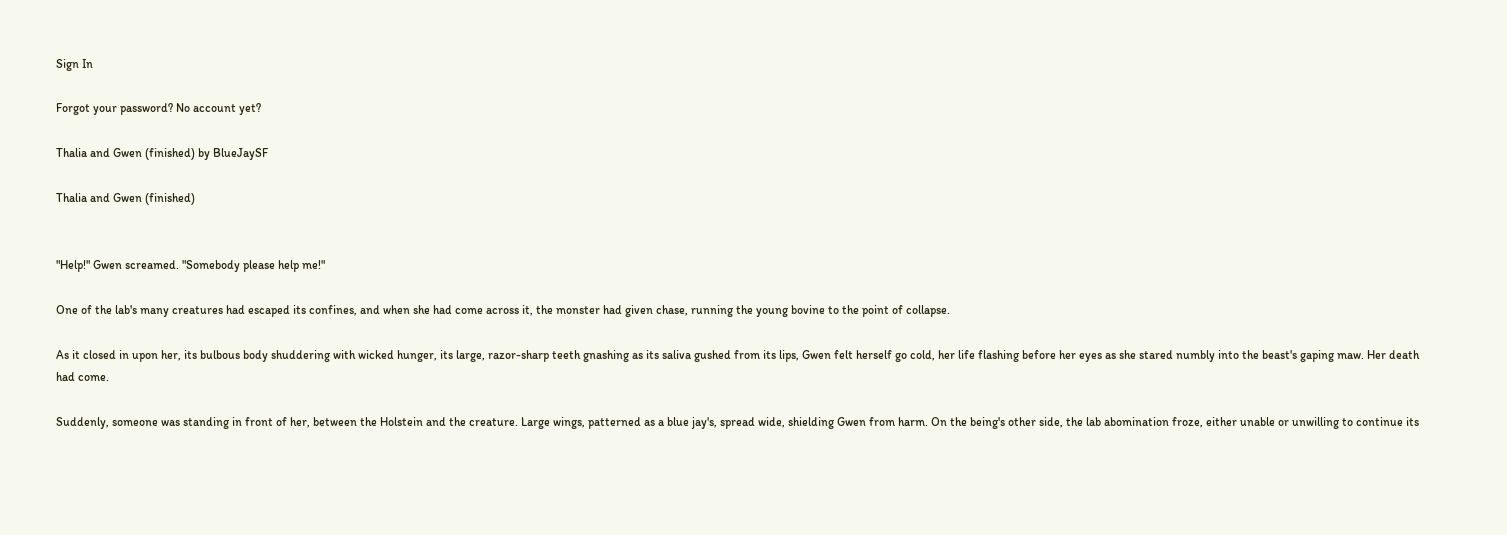Sign In

Forgot your password? No account yet?

Thalia and Gwen (finished) by BlueJaySF

Thalia and Gwen (finished)


"Help!" Gwen screamed. "Somebody please help me!"

One of the lab's many creatures had escaped its confines, and when she had come across it, the monster had given chase, running the young bovine to the point of collapse.

As it closed in upon her, its bulbous body shuddering with wicked hunger, its large, razor-sharp teeth gnashing as its saliva gushed from its lips, Gwen felt herself go cold, her life flashing before her eyes as she stared numbly into the beast's gaping maw. Her death had come.

Suddenly, someone was standing in front of her, between the Holstein and the creature. Large wings, patterned as a blue jay's, spread wide, shielding Gwen from harm. On the being's other side, the lab abomination froze, either unable or unwilling to continue its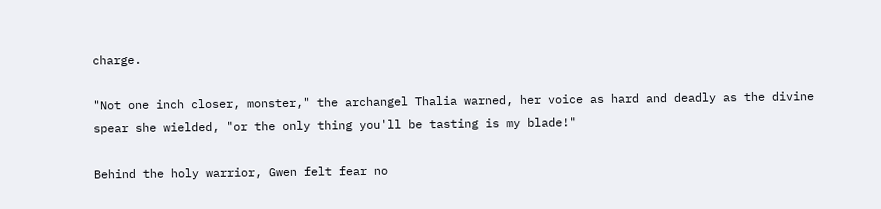charge.

"Not one inch closer, monster," the archangel Thalia warned, her voice as hard and deadly as the divine spear she wielded, "or the only thing you'll be tasting is my blade!"

Behind the holy warrior, Gwen felt fear no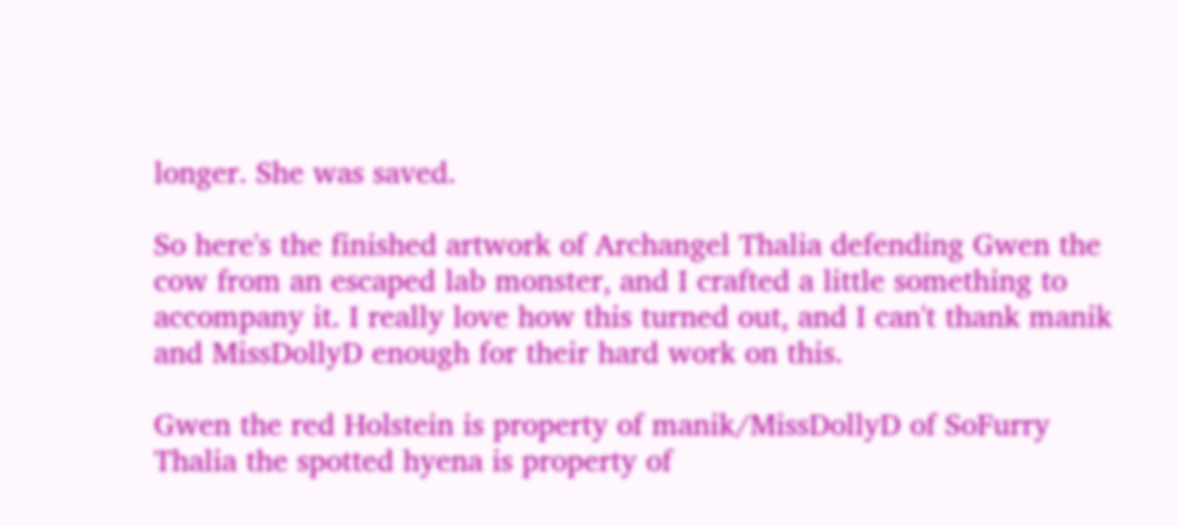longer. She was saved.

So here's the finished artwork of Archangel Thalia defending Gwen the cow from an escaped lab monster, and I crafted a little something to accompany it. I really love how this turned out, and I can't thank manik and MissDollyD enough for their hard work on this.

Gwen the red Holstein is property of manik/MissDollyD of SoFurry
Thalia the spotted hyena is property of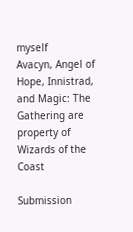myself
Avacyn, Angel of Hope, Innistrad, and Magic: The Gathering are property of Wizards of the Coast

Submission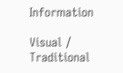Information

Visual / Traditional